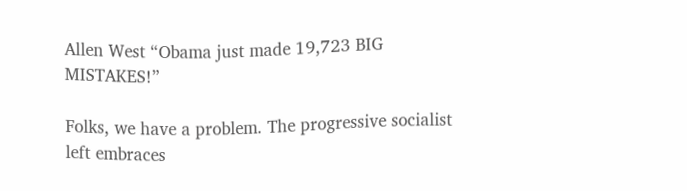Allen West “Obama just made 19,723 BIG MISTAKES!”

Folks, we have a problem. The progressive socialist left embraces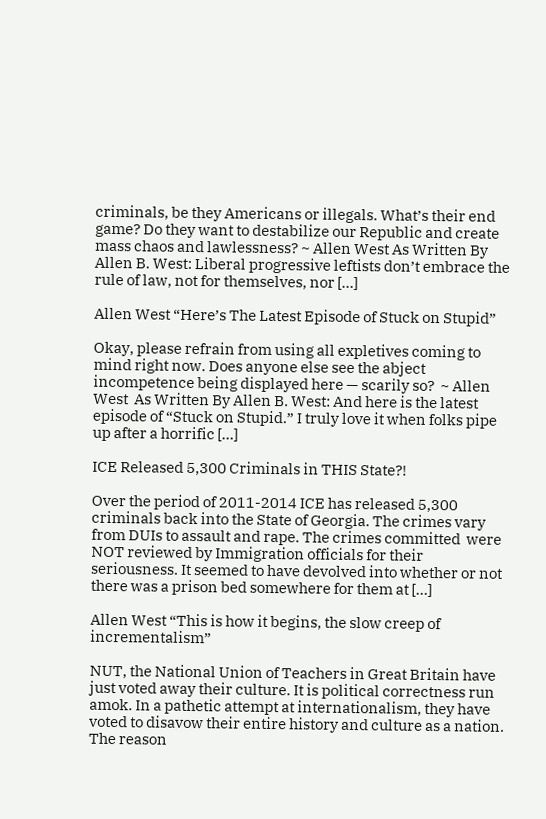criminals, be they Americans or illegals. What’s their end game? Do they want to destabilize our Republic and create mass chaos and lawlessness? ~ Allen West As Written By Allen B. West: Liberal progressive leftists don’t embrace the rule of law, not for themselves, nor […]

Allen West “Here’s The Latest Episode of Stuck on Stupid”

Okay, please refrain from using all expletives coming to mind right now. Does anyone else see the abject incompetence being displayed here — scarily so?  ~ Allen West  As Written By Allen B. West: And here is the latest episode of “Stuck on Stupid.” I truly love it when folks pipe up after a horrific […]

ICE Released 5,300 Criminals in THIS State?!

Over the period of 2011-2014 ICE has released 5,300 criminals back into the State of Georgia. The crimes vary from DUIs to assault and rape. The crimes committed  were NOT reviewed by Immigration officials for their seriousness. It seemed to have devolved into whether or not there was a prison bed somewhere for them at […]

Allen West “This is how it begins, the slow creep of incrementalism”

NUT, the National Union of Teachers in Great Britain have just voted away their culture. It is political correctness run amok. In a pathetic attempt at internationalism, they have voted to disavow their entire history and culture as a nation. The reason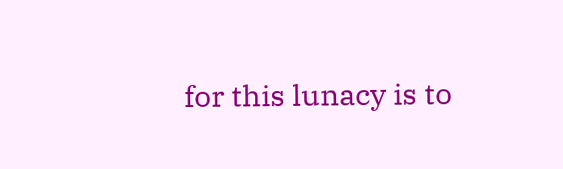for this lunacy is to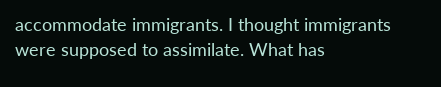accommodate immigrants. I thought immigrants were supposed to assimilate. What has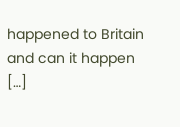happened to Britain and can it happen […]